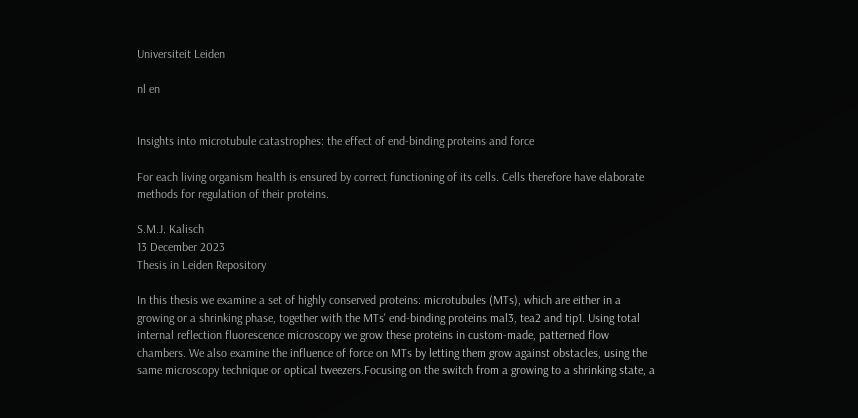Universiteit Leiden

nl en


Insights into microtubule catastrophes: the effect of end-binding proteins and force

For each living organism health is ensured by correct functioning of its cells. Cells therefore have elaborate methods for regulation of their proteins.

S.M.J. Kalisch
13 December 2023
Thesis in Leiden Repository

In this thesis we examine a set of highly conserved proteins: microtubules (MTs), which are either in a growing or a shrinking phase, together with the MTs' end-binding proteins mal3, tea2 and tip1. Using total internal reflection fluorescence microscopy we grow these proteins in custom-made, patterned flow chambers. We also examine the influence of force on MTs by letting them grow against obstacles, using the same microscopy technique or optical tweezers.Focusing on the switch from a growing to a shrinking state, a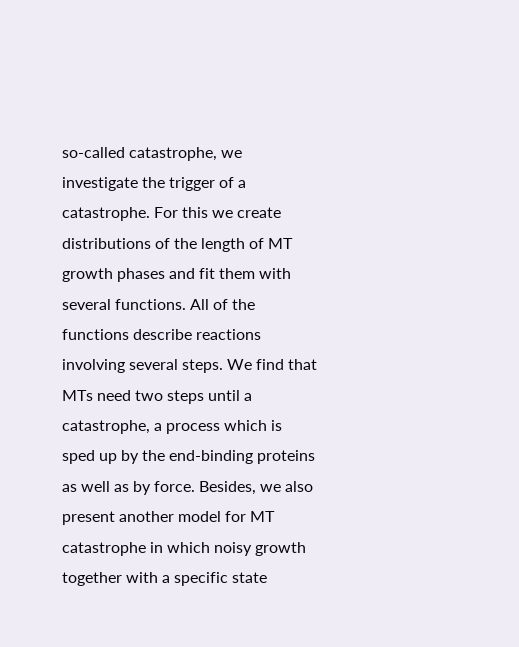so-called catastrophe, we investigate the trigger of a catastrophe. For this we create distributions of the length of MT growth phases and fit them with several functions. All of the functions describe reactions involving several steps. We find that MTs need two steps until a catastrophe, a process which is sped up by the end-binding proteins as well as by force. Besides, we also present another model for MT catastrophe in which noisy growth together with a specific state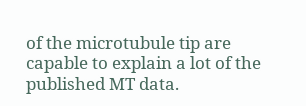of the microtubule tip are capable to explain a lot of the published MT data.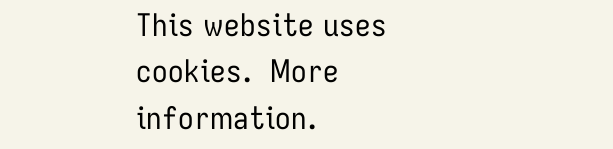This website uses cookies.  More information.